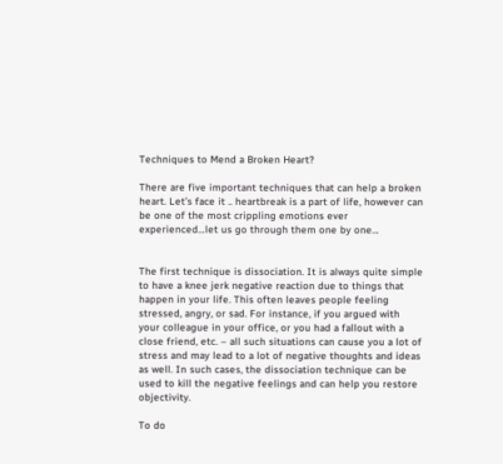Techniques to Mend a Broken Heart?

There are five important techniques that can help a broken heart. Let’s face it .. heartbreak is a part of life, however can be one of the most crippling emotions ever experienced…let us go through them one by one…


The first technique is dissociation. It is always quite simple to have a knee jerk negative reaction due to things that happen in your life. This often leaves people feeling stressed, angry, or sad. For instance, if you argued with your colleague in your office, or you had a fallout with a close friend, etc. – all such situations can cause you a lot of stress and may lead to a lot of negative thoughts and ideas as well. In such cases, the dissociation technique can be used to kill the negative feelings and can help you restore objectivity.

To do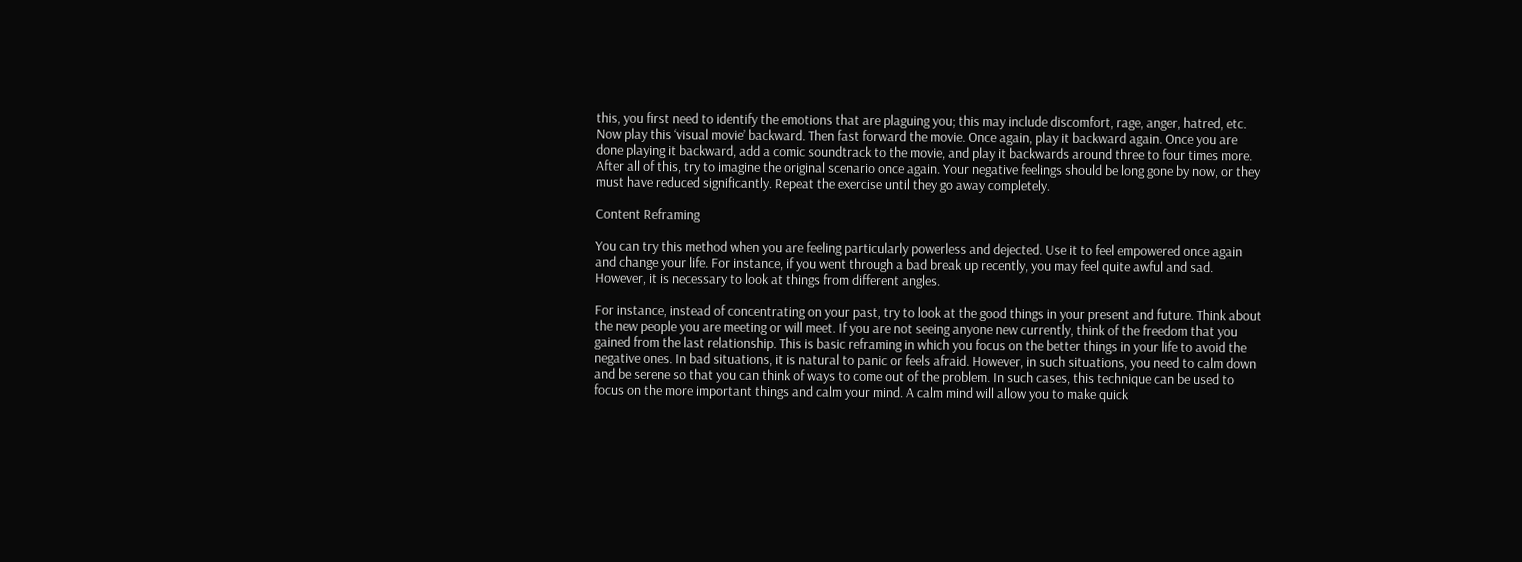this, you first need to identify the emotions that are plaguing you; this may include discomfort, rage, anger, hatred, etc. Now play this ‘visual movie’ backward. Then fast forward the movie. Once again, play it backward again. Once you are done playing it backward, add a comic soundtrack to the movie, and play it backwards around three to four times more. After all of this, try to imagine the original scenario once again. Your negative feelings should be long gone by now, or they must have reduced significantly. Repeat the exercise until they go away completely.

Content Reframing

You can try this method when you are feeling particularly powerless and dejected. Use it to feel empowered once again and change your life. For instance, if you went through a bad break up recently, you may feel quite awful and sad. However, it is necessary to look at things from different angles.

For instance, instead of concentrating on your past, try to look at the good things in your present and future. Think about the new people you are meeting or will meet. If you are not seeing anyone new currently, think of the freedom that you gained from the last relationship. This is basic reframing in which you focus on the better things in your life to avoid the negative ones. In bad situations, it is natural to panic or feels afraid. However, in such situations, you need to calm down and be serene so that you can think of ways to come out of the problem. In such cases, this technique can be used to focus on the more important things and calm your mind. A calm mind will allow you to make quick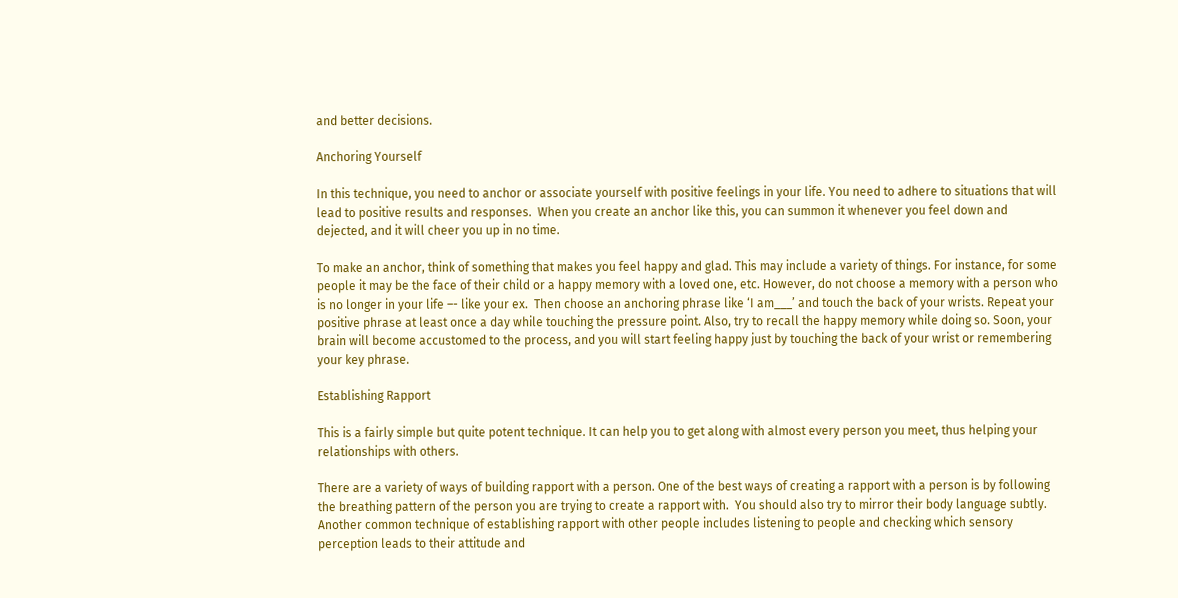and better decisions.

Anchoring Yourself

In this technique, you need to anchor or associate yourself with positive feelings in your life. You need to adhere to situations that will lead to positive results and responses.  When you create an anchor like this, you can summon it whenever you feel down and dejected, and it will cheer you up in no time.

To make an anchor, think of something that makes you feel happy and glad. This may include a variety of things. For instance, for some people it may be the face of their child or a happy memory with a loved one, etc. However, do not choose a memory with a person who is no longer in your life –- like your ex.  Then choose an anchoring phrase like ‘I am___’ and touch the back of your wrists. Repeat your positive phrase at least once a day while touching the pressure point. Also, try to recall the happy memory while doing so. Soon, your brain will become accustomed to the process, and you will start feeling happy just by touching the back of your wrist or remembering your key phrase.

Establishing Rapport

This is a fairly simple but quite potent technique. It can help you to get along with almost every person you meet, thus helping your relationships with others.

There are a variety of ways of building rapport with a person. One of the best ways of creating a rapport with a person is by following the breathing pattern of the person you are trying to create a rapport with.  You should also try to mirror their body language subtly. Another common technique of establishing rapport with other people includes listening to people and checking which sensory perception leads to their attitude and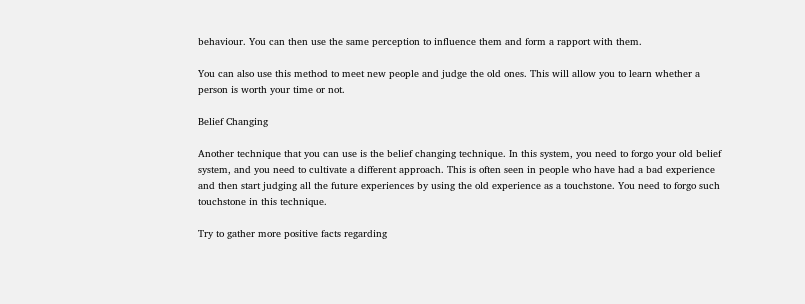behaviour. You can then use the same perception to influence them and form a rapport with them.

You can also use this method to meet new people and judge the old ones. This will allow you to learn whether a person is worth your time or not.

Belief Changing

Another technique that you can use is the belief changing technique. In this system, you need to forgo your old belief system, and you need to cultivate a different approach. This is often seen in people who have had a bad experience and then start judging all the future experiences by using the old experience as a touchstone. You need to forgo such touchstone in this technique.

Try to gather more positive facts regarding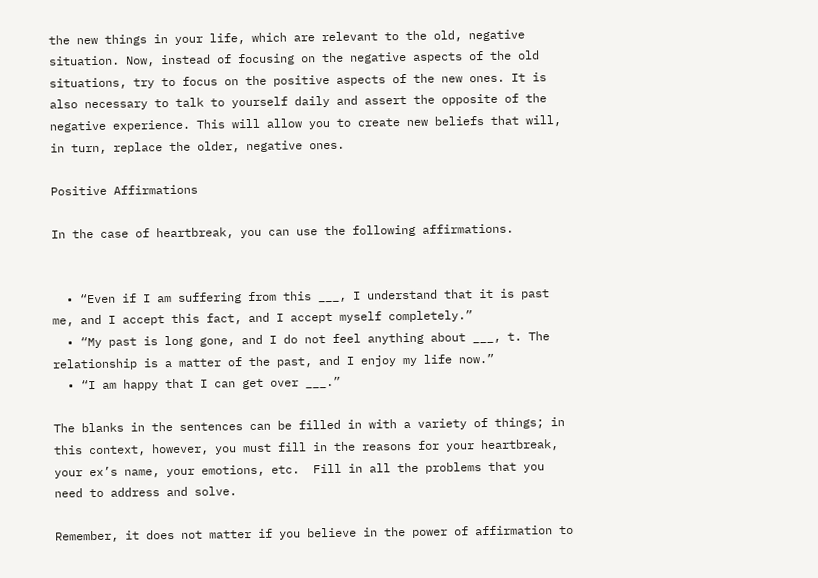the new things in your life, which are relevant to the old, negative situation. Now, instead of focusing on the negative aspects of the old situations, try to focus on the positive aspects of the new ones. It is also necessary to talk to yourself daily and assert the opposite of the negative experience. This will allow you to create new beliefs that will, in turn, replace the older, negative ones.

Positive Affirmations

In the case of heartbreak, you can use the following affirmations.


  • “Even if I am suffering from this ___, I understand that it is past me, and I accept this fact, and I accept myself completely.”
  • “My past is long gone, and I do not feel anything about ___, t. The relationship is a matter of the past, and I enjoy my life now.”
  • “I am happy that I can get over ___.”

The blanks in the sentences can be filled in with a variety of things; in this context, however, you must fill in the reasons for your heartbreak, your ex’s name, your emotions, etc.  Fill in all the problems that you need to address and solve.

Remember, it does not matter if you believe in the power of affirmation to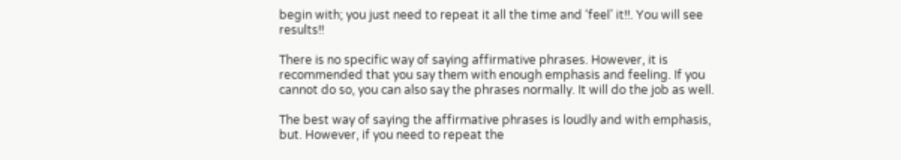begin with; you just need to repeat it all the time and ‘feel’ it!!. You will see results!!

There is no specific way of saying affirmative phrases. However, it is recommended that you say them with enough emphasis and feeling. If you cannot do so, you can also say the phrases normally. It will do the job as well.

The best way of saying the affirmative phrases is loudly and with emphasis, but. However, if you need to repeat the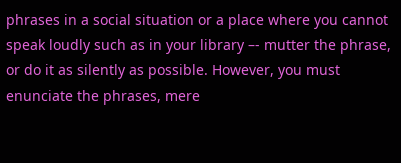phrases in a social situation or a place where you cannot speak loudly such as in your library –- mutter the phrase, or do it as silently as possible. However, you must enunciate the phrases, mere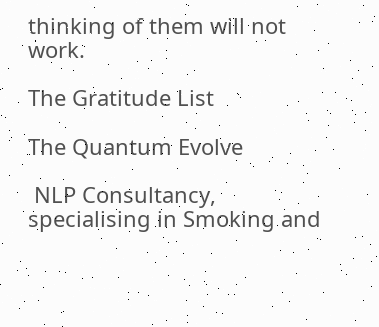thinking of them will not work.

The Gratitude List

The Quantum Evolve

 NLP Consultancy, specialising in Smoking and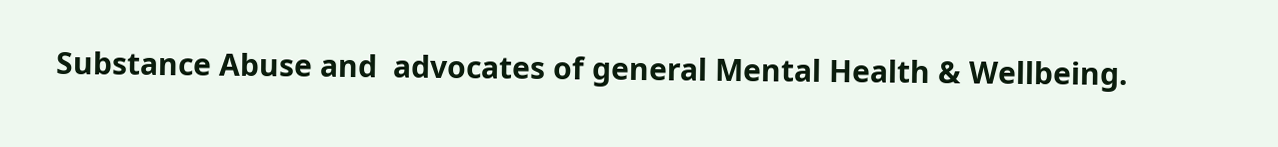Substance Abuse and  advocates of general Mental Health & Wellbeing.